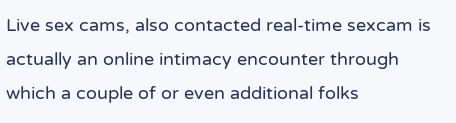Live sex cams, also contacted real-time sexcam is actually an online intimacy encounter through which a couple of or even additional folks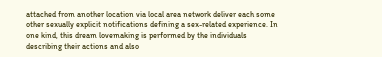attached from another location via local area network deliver each some other sexually explicit notifications defining a sex-related experience. In one kind, this dream lovemaking is performed by the individuals describing their actions and also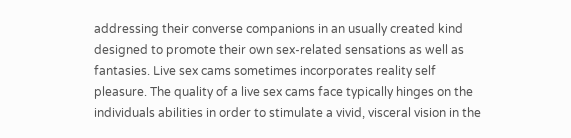addressing their converse companions in an usually created kind designed to promote their own sex-related sensations as well as fantasies. Live sex cams sometimes incorporates reality self pleasure. The quality of a live sex cams face typically hinges on the individuals abilities in order to stimulate a vivid, visceral vision in the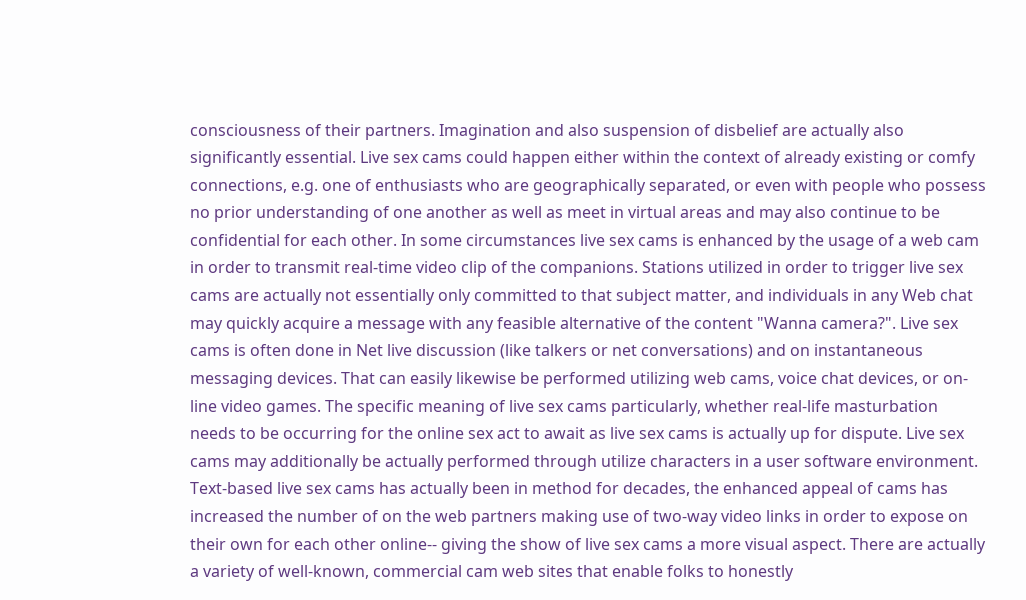consciousness of their partners. Imagination and also suspension of disbelief are actually also significantly essential. Live sex cams could happen either within the context of already existing or comfy connections, e.g. one of enthusiasts who are geographically separated, or even with people who possess no prior understanding of one another as well as meet in virtual areas and may also continue to be confidential for each other. In some circumstances live sex cams is enhanced by the usage of a web cam in order to transmit real-time video clip of the companions. Stations utilized in order to trigger live sex cams are actually not essentially only committed to that subject matter, and individuals in any Web chat may quickly acquire a message with any feasible alternative of the content "Wanna camera?". Live sex cams is often done in Net live discussion (like talkers or net conversations) and on instantaneous messaging devices. That can easily likewise be performed utilizing web cams, voice chat devices, or on-line video games. The specific meaning of live sex cams particularly, whether real-life masturbation needs to be occurring for the online sex act to await as live sex cams is actually up for dispute. Live sex cams may additionally be actually performed through utilize characters in a user software environment. Text-based live sex cams has actually been in method for decades, the enhanced appeal of cams has increased the number of on the web partners making use of two-way video links in order to expose on their own for each other online-- giving the show of live sex cams a more visual aspect. There are actually a variety of well-known, commercial cam web sites that enable folks to honestly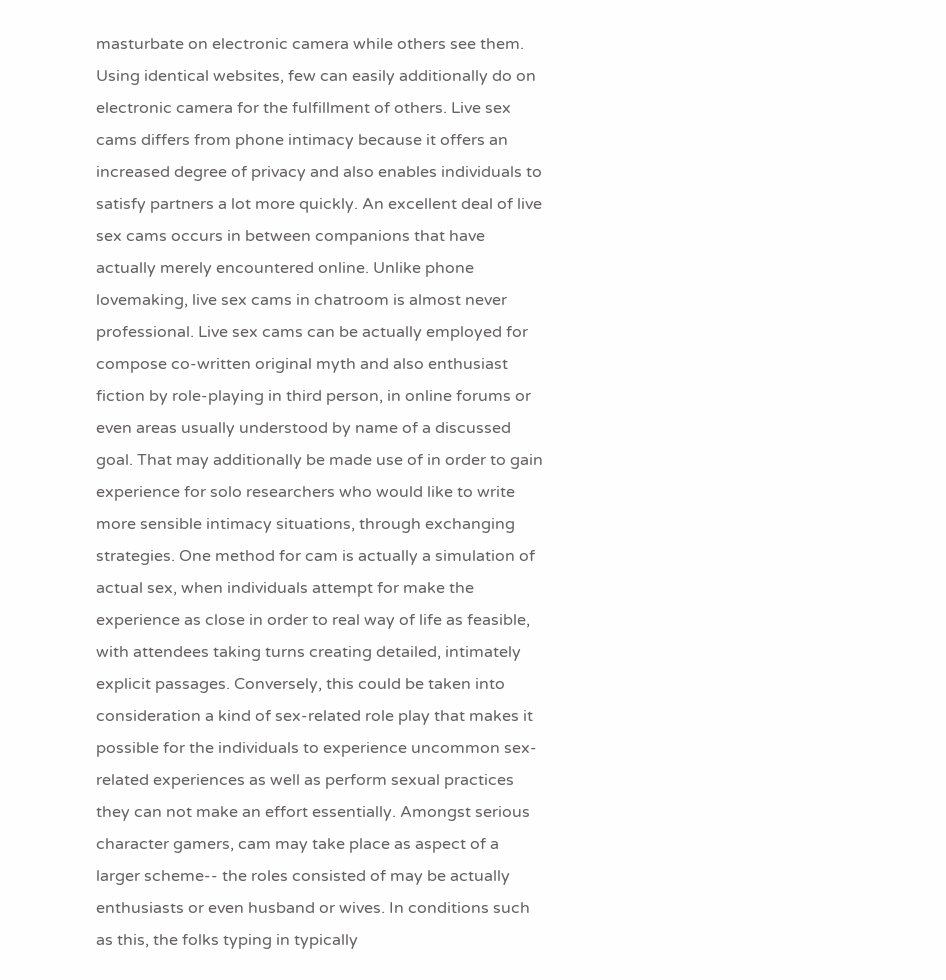masturbate on electronic camera while others see them. Using identical websites, few can easily additionally do on electronic camera for the fulfillment of others. Live sex cams differs from phone intimacy because it offers an increased degree of privacy and also enables individuals to satisfy partners a lot more quickly. An excellent deal of live sex cams occurs in between companions that have actually merely encountered online. Unlike phone lovemaking, live sex cams in chatroom is almost never professional. Live sex cams can be actually employed for compose co-written original myth and also enthusiast fiction by role-playing in third person, in online forums or even areas usually understood by name of a discussed goal. That may additionally be made use of in order to gain experience for solo researchers who would like to write more sensible intimacy situations, through exchanging strategies. One method for cam is actually a simulation of actual sex, when individuals attempt for make the experience as close in order to real way of life as feasible, with attendees taking turns creating detailed, intimately explicit passages. Conversely, this could be taken into consideration a kind of sex-related role play that makes it possible for the individuals to experience uncommon sex-related experiences as well as perform sexual practices they can not make an effort essentially. Amongst serious character gamers, cam may take place as aspect of a larger scheme-- the roles consisted of may be actually enthusiasts or even husband or wives. In conditions such as this, the folks typing in typically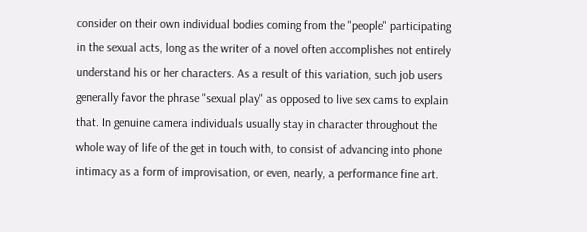consider on their own individual bodies coming from the "people" participating in the sexual acts, long as the writer of a novel often accomplishes not entirely understand his or her characters. As a result of this variation, such job users generally favor the phrase "sexual play" as opposed to live sex cams to explain that. In genuine camera individuals usually stay in character throughout the whole way of life of the get in touch with, to consist of advancing into phone intimacy as a form of improvisation, or even, nearly, a performance fine art.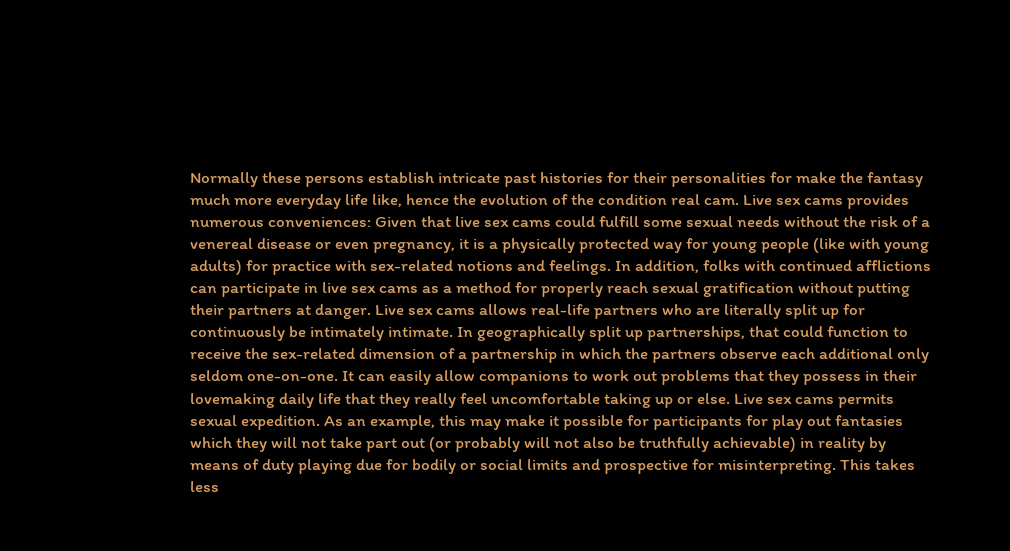Normally these persons establish intricate past histories for their personalities for make the fantasy much more everyday life like, hence the evolution of the condition real cam. Live sex cams provides numerous conveniences: Given that live sex cams could fulfill some sexual needs without the risk of a venereal disease or even pregnancy, it is a physically protected way for young people (like with young adults) for practice with sex-related notions and feelings. In addition, folks with continued afflictions can participate in live sex cams as a method for properly reach sexual gratification without putting their partners at danger. Live sex cams allows real-life partners who are literally split up for continuously be intimately intimate. In geographically split up partnerships, that could function to receive the sex-related dimension of a partnership in which the partners observe each additional only seldom one-on-one. It can easily allow companions to work out problems that they possess in their lovemaking daily life that they really feel uncomfortable taking up or else. Live sex cams permits sexual expedition. As an example, this may make it possible for participants for play out fantasies which they will not take part out (or probably will not also be truthfully achievable) in reality by means of duty playing due for bodily or social limits and prospective for misinterpreting. This takes less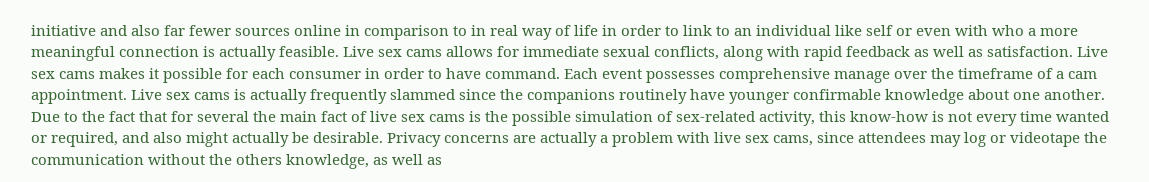initiative and also far fewer sources online in comparison to in real way of life in order to link to an individual like self or even with who a more meaningful connection is actually feasible. Live sex cams allows for immediate sexual conflicts, along with rapid feedback as well as satisfaction. Live sex cams makes it possible for each consumer in order to have command. Each event possesses comprehensive manage over the timeframe of a cam appointment. Live sex cams is actually frequently slammed since the companions routinely have younger confirmable knowledge about one another. Due to the fact that for several the main fact of live sex cams is the possible simulation of sex-related activity, this know-how is not every time wanted or required, and also might actually be desirable. Privacy concerns are actually a problem with live sex cams, since attendees may log or videotape the communication without the others knowledge, as well as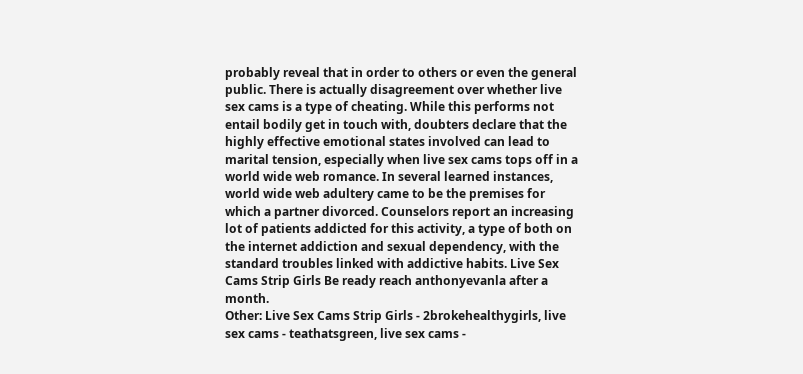probably reveal that in order to others or even the general public. There is actually disagreement over whether live sex cams is a type of cheating. While this performs not entail bodily get in touch with, doubters declare that the highly effective emotional states involved can lead to marital tension, especially when live sex cams tops off in a world wide web romance. In several learned instances, world wide web adultery came to be the premises for which a partner divorced. Counselors report an increasing lot of patients addicted for this activity, a type of both on the internet addiction and sexual dependency, with the standard troubles linked with addictive habits. Live Sex Cams Strip Girls Be ready reach anthonyevanla after a month.
Other: Live Sex Cams Strip Girls - 2brokehealthygirls, live sex cams - teathatsgreen, live sex cams -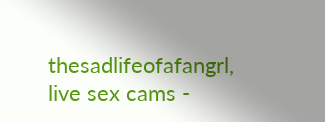thesadlifeofafangrl, live sex cams -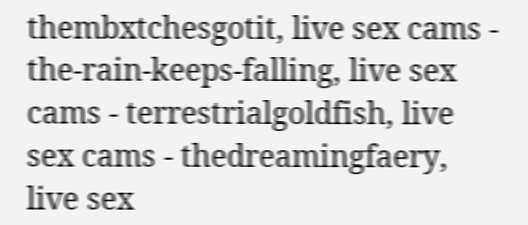thembxtchesgotit, live sex cams - the-rain-keeps-falling, live sex cams - terrestrialgoldfish, live sex cams - thedreamingfaery, live sex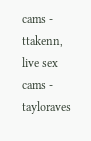cams - ttakenn, live sex cams - tayloraves